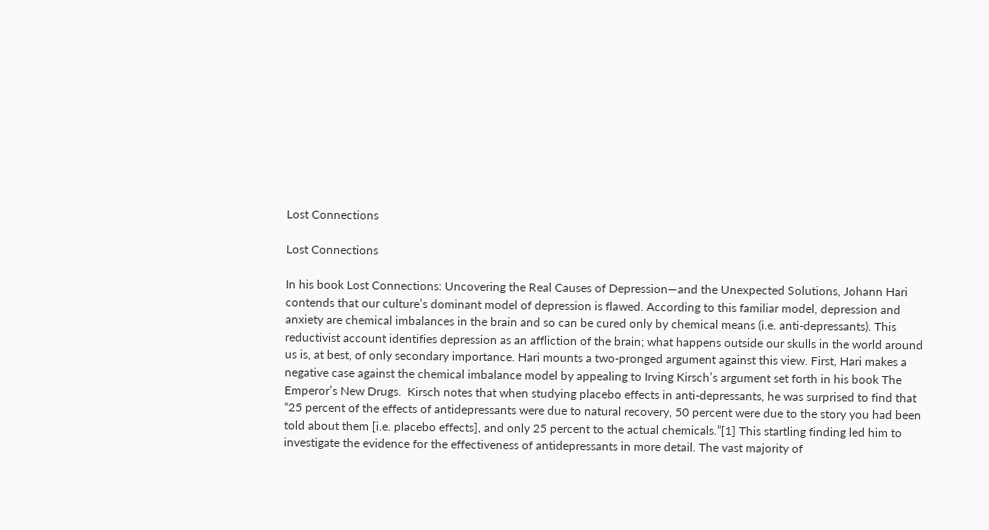Lost Connections

Lost Connections

In his book Lost Connections: Uncovering the Real Causes of Depression—and the Unexpected Solutions, Johann Hari contends that our culture’s dominant model of depression is flawed. According to this familiar model, depression and anxiety are chemical imbalances in the brain and so can be cured only by chemical means (i.e. anti-depressants). This reductivist account identifies depression as an affliction of the brain; what happens outside our skulls in the world around us is, at best, of only secondary importance. Hari mounts a two-pronged argument against this view. First, Hari makes a negative case against the chemical imbalance model by appealing to Irving Kirsch’s argument set forth in his book The Emperor’s New Drugs.  Kirsch notes that when studying placebo effects in anti-depressants, he was surprised to find that “25 percent of the effects of antidepressants were due to natural recovery, 50 percent were due to the story you had been told about them [i.e. placebo effects], and only 25 percent to the actual chemicals.”[1] This startling finding led him to investigate the evidence for the effectiveness of antidepressants in more detail. The vast majority of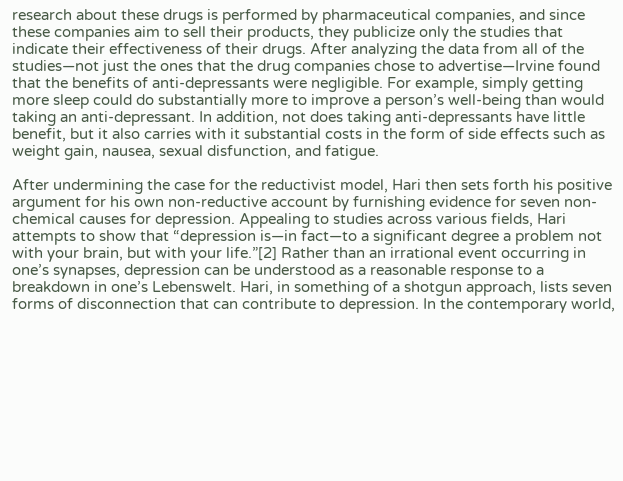research about these drugs is performed by pharmaceutical companies, and since these companies aim to sell their products, they publicize only the studies that indicate their effectiveness of their drugs. After analyzing the data from all of the studies—not just the ones that the drug companies chose to advertise—Irvine found that the benefits of anti-depressants were negligible. For example, simply getting more sleep could do substantially more to improve a person’s well-being than would taking an anti-depressant. In addition, not does taking anti-depressants have little benefit, but it also carries with it substantial costs in the form of side effects such as weight gain, nausea, sexual disfunction, and fatigue.

After undermining the case for the reductivist model, Hari then sets forth his positive argument for his own non-reductive account by furnishing evidence for seven non-chemical causes for depression. Appealing to studies across various fields, Hari attempts to show that “depression is—in fact—to a significant degree a problem not with your brain, but with your life.”[2] Rather than an irrational event occurring in one’s synapses, depression can be understood as a reasonable response to a breakdown in one’s Lebenswelt. Hari, in something of a shotgun approach, lists seven forms of disconnection that can contribute to depression. In the contemporary world,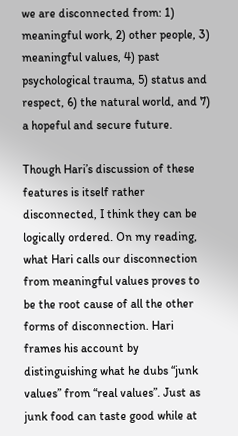we are disconnected from: 1) meaningful work, 2) other people, 3) meaningful values, 4) past psychological trauma, 5) status and respect, 6) the natural world, and 7) a hopeful and secure future.

Though Hari’s discussion of these features is itself rather disconnected, I think they can be logically ordered. On my reading, what Hari calls our disconnection from meaningful values proves to be the root cause of all the other forms of disconnection. Hari frames his account by distinguishing what he dubs “junk values” from “real values”. Just as junk food can taste good while at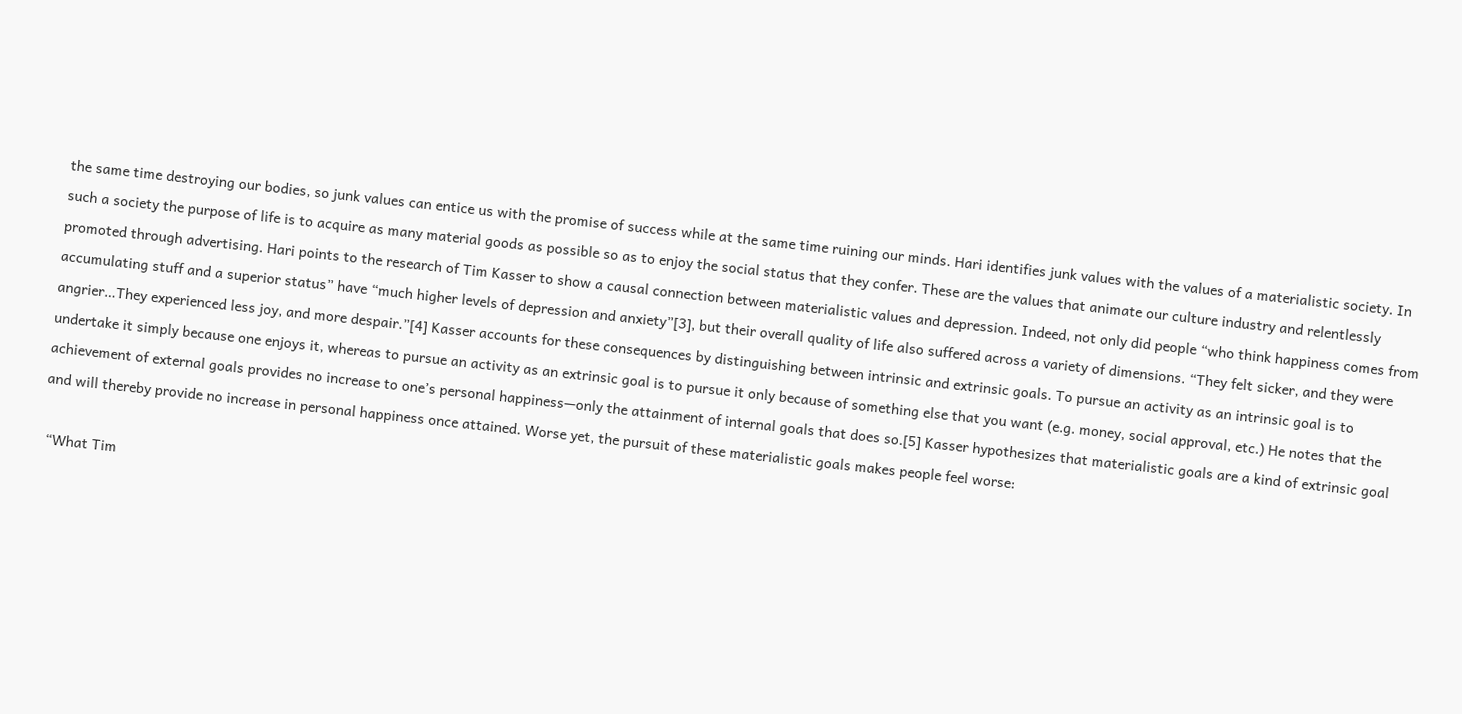the same time destroying our bodies, so junk values can entice us with the promise of success while at the same time ruining our minds. Hari identifies junk values with the values of a materialistic society. In such a society the purpose of life is to acquire as many material goods as possible so as to enjoy the social status that they confer. These are the values that animate our culture industry and relentlessly promoted through advertising. Hari points to the research of Tim Kasser to show a causal connection between materialistic values and depression. Indeed, not only did people “who think happiness comes from accumulating stuff and a superior status” have “much higher levels of depression and anxiety”[3], but their overall quality of life also suffered across a variety of dimensions. “They felt sicker, and they were angrier…They experienced less joy, and more despair.”[4] Kasser accounts for these consequences by distinguishing between intrinsic and extrinsic goals. To pursue an activity as an intrinsic goal is to undertake it simply because one enjoys it, whereas to pursue an activity as an extrinsic goal is to pursue it only because of something else that you want (e.g. money, social approval, etc.) He notes that the achievement of external goals provides no increase to one’s personal happiness—only the attainment of internal goals that does so.[5] Kasser hypothesizes that materialistic goals are a kind of extrinsic goal and will thereby provide no increase in personal happiness once attained. Worse yet, the pursuit of these materialistic goals makes people feel worse:

 “What Tim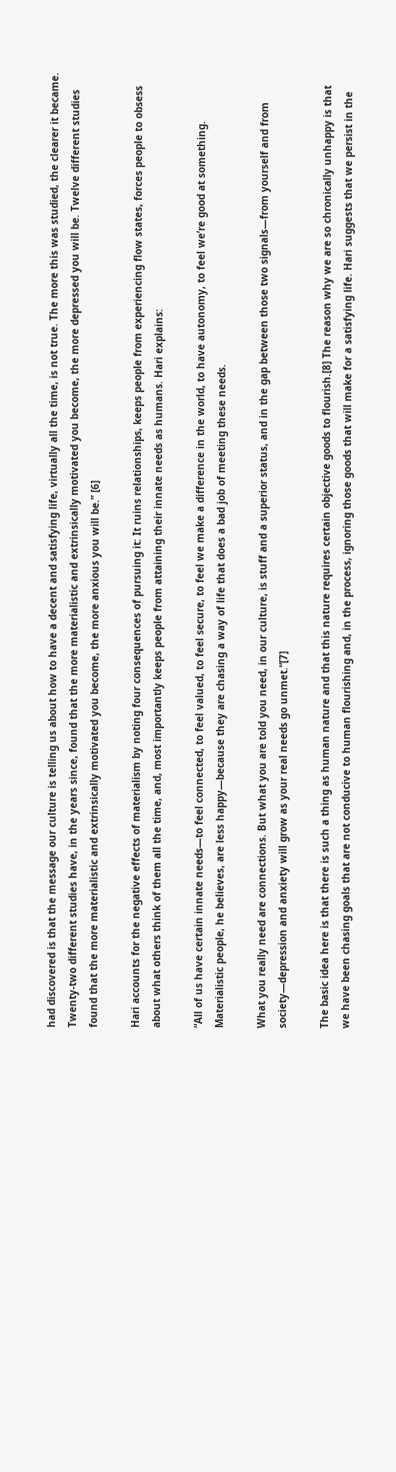had discovered is that the message our culture is telling us about how to have a decent and satisfying life, virtually all the time, is not true. The more this was studied, the clearer it became. Twenty-two different studies have, in the years since, found that the more materialistic and extrinsically motivated you become, the more depressed you will be. Twelve different studies found that the more materialistic and extrinsically motivated you become, the more anxious you will be.” [6]

Hari accounts for the negative effects of materialism by noting four consequences of pursuing it: It ruins relationships, keeps people from experiencing flow states, forces people to obsess about what others think of them all the time, and, most importantly keeps people from attaining their innate needs as humans. Hari explains:

“All of us have certain innate needs—to feel connected, to feel valued, to feel secure, to feel we make a difference in the world, to have autonomy, to feel we’re good at something. Materialistic people, he believes, are less happy—because they are chasing a way of life that does a bad job of meeting these needs.

What you really need are connections. But what you are told you need, in our culture, is stuff and a superior status, and in the gap between those two signals—from yourself and from society—depression and anxiety will grow as your real needs go unmet.”[7]

The basic idea here is that there is such a thing as human nature and that this nature requires certain objective goods to flourish.[8] The reason why we are so chronically unhappy is that we have been chasing goals that are not conducive to human flourishing and, in the process, ignoring those goods that will make for a satisfying life. Hari suggests that we persist in the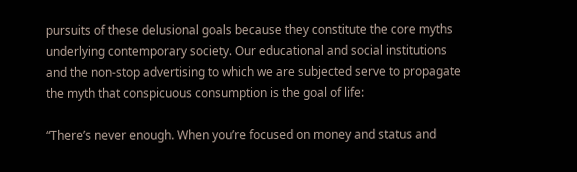pursuits of these delusional goals because they constitute the core myths underlying contemporary society. Our educational and social institutions and the non-stop advertising to which we are subjected serve to propagate the myth that conspicuous consumption is the goal of life:

“There’s never enough. When you’re focused on money and status and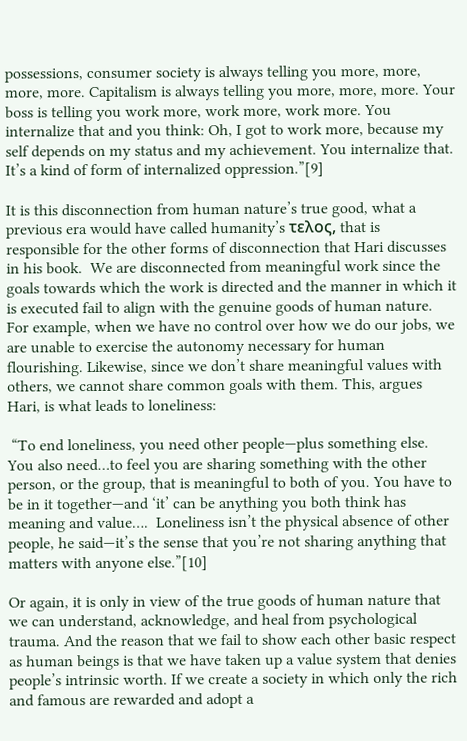possessions, consumer society is always telling you more, more, more, more. Capitalism is always telling you more, more, more. Your boss is telling you work more, work more, work more. You internalize that and you think: Oh, I got to work more, because my self depends on my status and my achievement. You internalize that. It’s a kind of form of internalized oppression.”[9]

It is this disconnection from human nature’s true good, what a previous era would have called humanity’s τελος, that is responsible for the other forms of disconnection that Hari discusses in his book.  We are disconnected from meaningful work since the goals towards which the work is directed and the manner in which it is executed fail to align with the genuine goods of human nature. For example, when we have no control over how we do our jobs, we are unable to exercise the autonomy necessary for human flourishing. Likewise, since we don’t share meaningful values with others, we cannot share common goals with them. This, argues Hari, is what leads to loneliness:

 “To end loneliness, you need other people—plus something else. You also need…to feel you are sharing something with the other person, or the group, that is meaningful to both of you. You have to be in it together—and ‘it’ can be anything you both think has meaning and value….  Loneliness isn’t the physical absence of other people, he said—it’s the sense that you’re not sharing anything that matters with anyone else.”[10]

Or again, it is only in view of the true goods of human nature that we can understand, acknowledge, and heal from psychological trauma. And the reason that we fail to show each other basic respect as human beings is that we have taken up a value system that denies people’s intrinsic worth. If we create a society in which only the rich and famous are rewarded and adopt a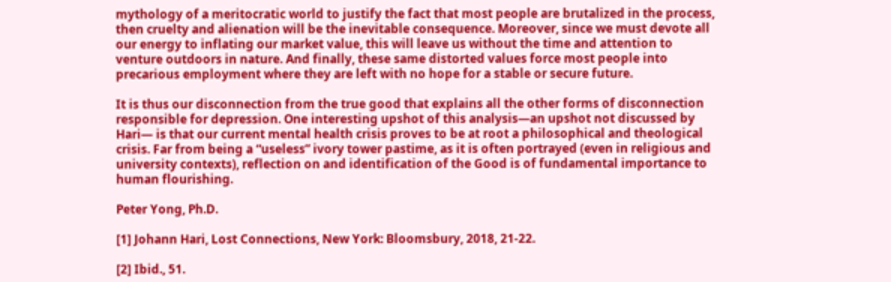mythology of a meritocratic world to justify the fact that most people are brutalized in the process, then cruelty and alienation will be the inevitable consequence. Moreover, since we must devote all our energy to inflating our market value, this will leave us without the time and attention to venture outdoors in nature. And finally, these same distorted values force most people into precarious employment where they are left with no hope for a stable or secure future.

It is thus our disconnection from the true good that explains all the other forms of disconnection responsible for depression. One interesting upshot of this analysis—an upshot not discussed by Hari— is that our current mental health crisis proves to be at root a philosophical and theological crisis. Far from being a “useless” ivory tower pastime, as it is often portrayed (even in religious and university contexts), reflection on and identification of the Good is of fundamental importance to human flourishing.

Peter Yong, Ph.D.

[1] Johann Hari, Lost Connections, New York: Bloomsbury, 2018, 21-22.

[2] Ibid., 51.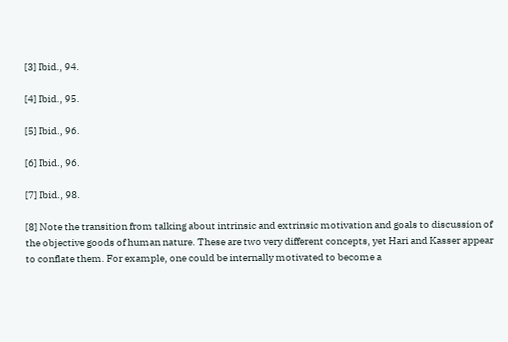[3] Ibid., 94.

[4] Ibid., 95.

[5] Ibid., 96.

[6] Ibid., 96.

[7] Ibid., 98.

[8] Note the transition from talking about intrinsic and extrinsic motivation and goals to discussion of the objective goods of human nature. These are two very different concepts, yet Hari and Kasser appear to conflate them. For example, one could be internally motivated to become a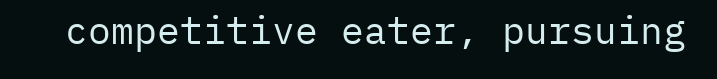competitive eater, pursuing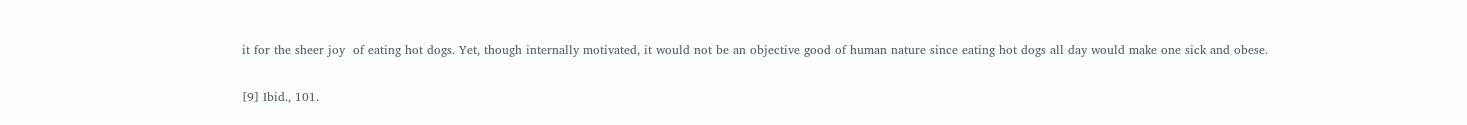it for the sheer joy  of eating hot dogs. Yet, though internally motivated, it would not be an objective good of human nature since eating hot dogs all day would make one sick and obese.

[9] Ibid., 101.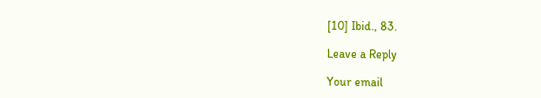[10] Ibid., 83.

Leave a Reply

Your email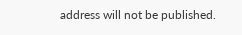address will not be published.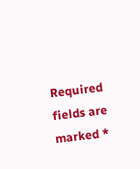Required fields are marked *